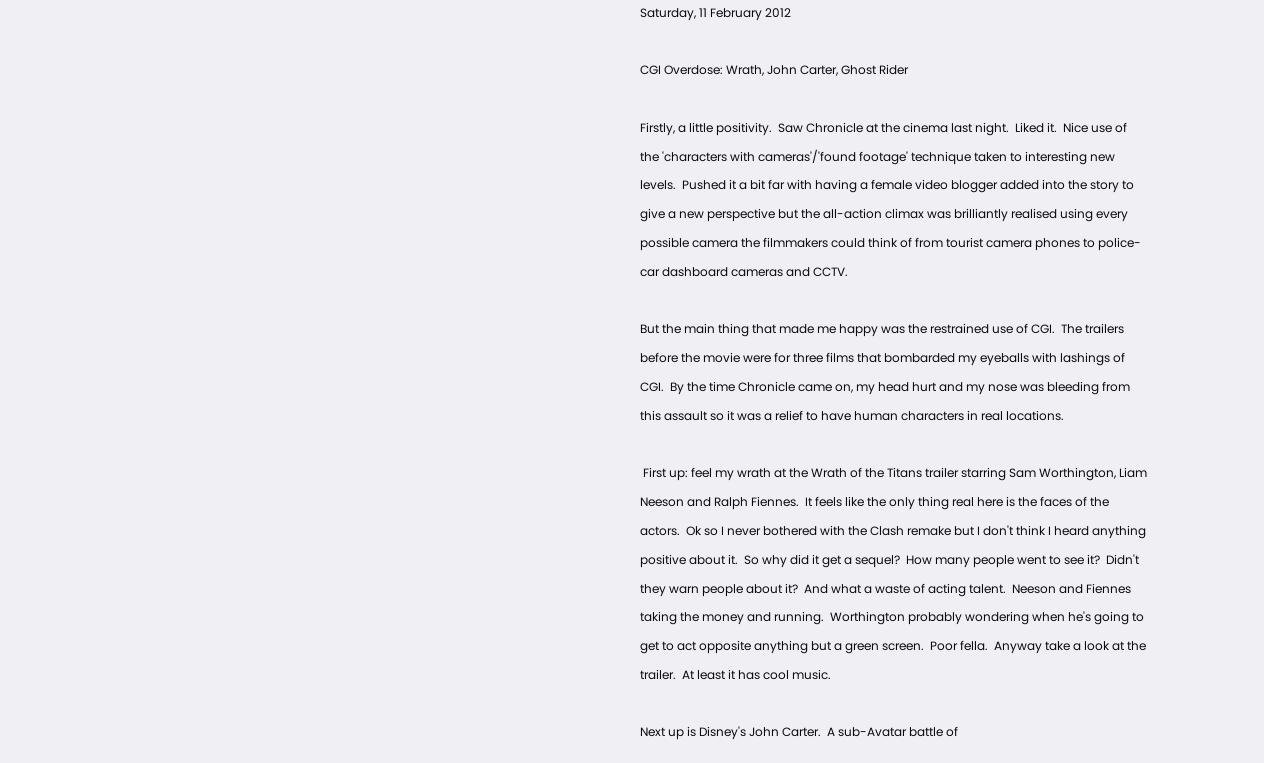Saturday, 11 February 2012

CGI Overdose: Wrath, John Carter, Ghost Rider

Firstly, a little positivity.  Saw Chronicle at the cinema last night.  Liked it.  Nice use of the 'characters with cameras'/'found footage' technique taken to interesting new levels.  Pushed it a bit far with having a female video blogger added into the story to give a new perspective but the all-action climax was brilliantly realised using every possible camera the filmmakers could think of from tourist camera phones to police-car dashboard cameras and CCTV.

But the main thing that made me happy was the restrained use of CGI.  The trailers before the movie were for three films that bombarded my eyeballs with lashings of CGI.  By the time Chronicle came on, my head hurt and my nose was bleeding from this assault so it was a relief to have human characters in real locations.

 First up: feel my wrath at the Wrath of the Titans trailer starring Sam Worthington, Liam Neeson and Ralph Fiennes.  It feels like the only thing real here is the faces of the actors.  Ok so I never bothered with the Clash remake but I don't think I heard anything positive about it.  So why did it get a sequel?  How many people went to see it?  Didn't they warn people about it?  And what a waste of acting talent.  Neeson and Fiennes taking the money and running.  Worthington probably wondering when he's going to get to act opposite anything but a green screen.  Poor fella.  Anyway take a look at the trailer.  At least it has cool music.

Next up is Disney's John Carter.  A sub-Avatar battle of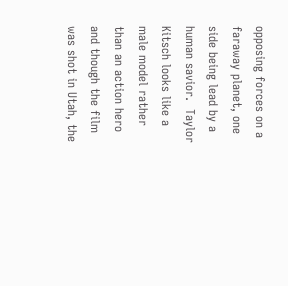opposing forces on a faraway planet, one side being lead by a human savior.  Taylor Kitsch looks like a male model rather than an action hero and though the film was shot in Utah, the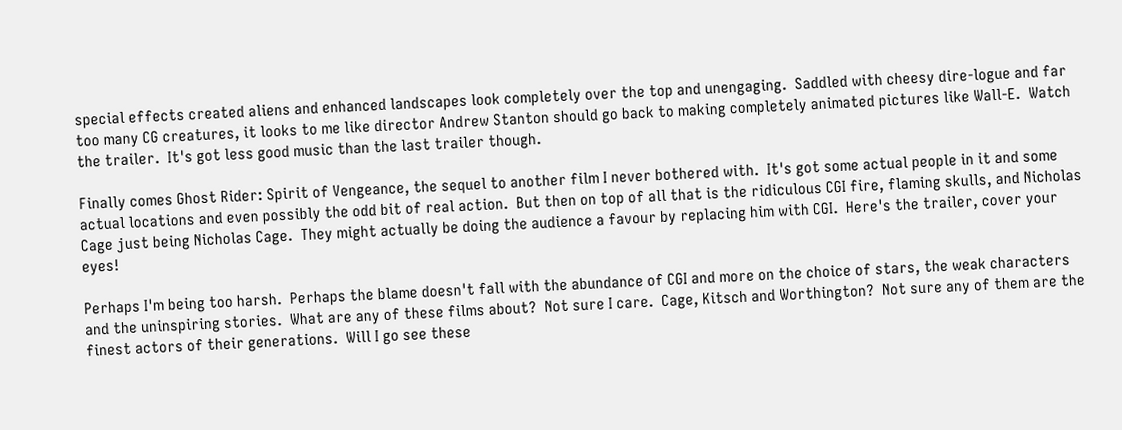special effects created aliens and enhanced landscapes look completely over the top and unengaging.  Saddled with cheesy dire-logue and far too many CG creatures, it looks to me like director Andrew Stanton should go back to making completely animated pictures like Wall-E.  Watch the trailer.  It's got less good music than the last trailer though.

Finally comes Ghost Rider: Spirit of Vengeance, the sequel to another film I never bothered with.  It's got some actual people in it and some actual locations and even possibly the odd bit of real action.  But then on top of all that is the ridiculous CGI fire, flaming skulls, and Nicholas Cage just being Nicholas Cage.  They might actually be doing the audience a favour by replacing him with CGI.  Here's the trailer, cover your eyes!

Perhaps I'm being too harsh.  Perhaps the blame doesn't fall with the abundance of CGI and more on the choice of stars, the weak characters and the uninspiring stories.  What are any of these films about?  Not sure I care.  Cage, Kitsch and Worthington?  Not sure any of them are the finest actors of their generations.  Will I go see these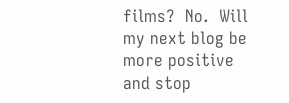films?  No.  Will my next blog be more positive and stop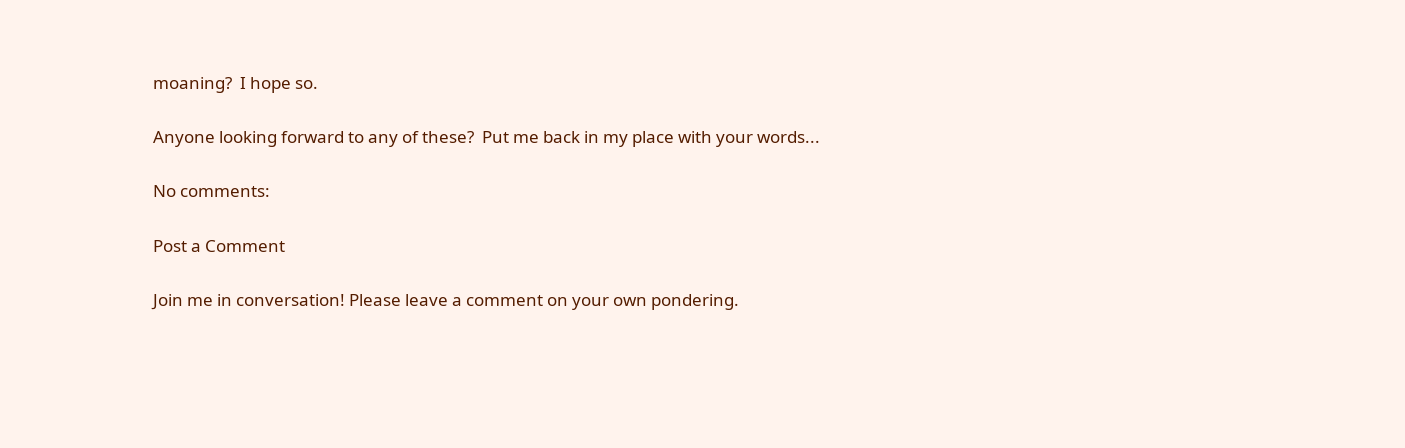moaning?  I hope so.

Anyone looking forward to any of these?  Put me back in my place with your words...

No comments:

Post a Comment

Join me in conversation! Please leave a comment on your own pondering.